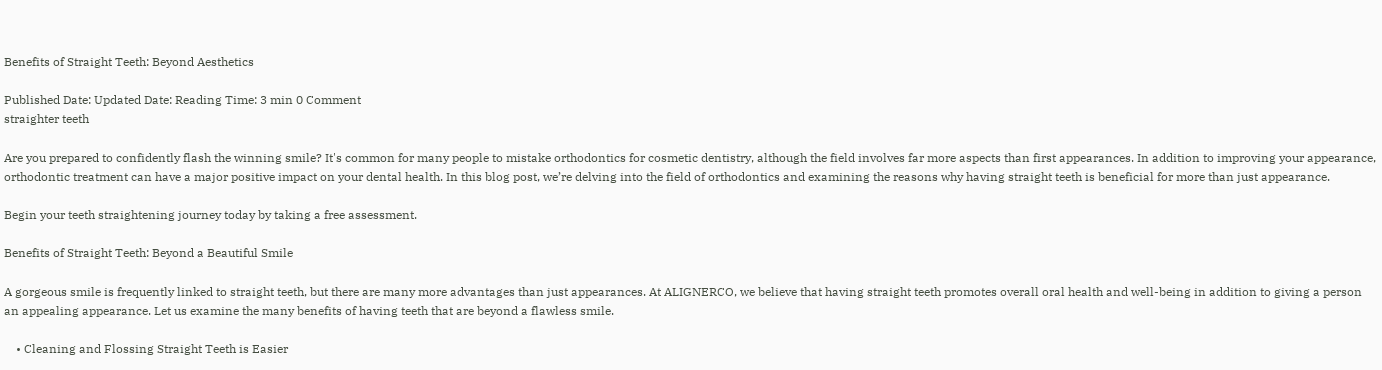Benefits of Straight Teeth: Beyond Aesthetics

Published Date: Updated Date: Reading Time: 3 min 0 Comment
straighter teeth

Are you prepared to confidently flash the winning smile? It's common for many people to mistake orthodontics for cosmetic dentistry, although the field involves far more aspects than first appearances. In addition to improving your appearance, orthodontic treatment can have a major positive impact on your dental health. In this blog post, we’re delving into the field of orthodontics and examining the reasons why having straight teeth is beneficial for more than just appearance.

Begin your teeth straightening journey today by taking a free assessment.

Benefits of Straight Teeth: Beyond a Beautiful Smile

A gorgeous smile is frequently linked to straight teeth, but there are many more advantages than just appearances. At ALIGNERCO, we believe that having straight teeth promotes overall oral health and well-being in addition to giving a person an appealing appearance. Let us examine the many benefits of having teeth that are beyond a flawless smile.

    • Cleaning and Flossing Straight Teeth is Easier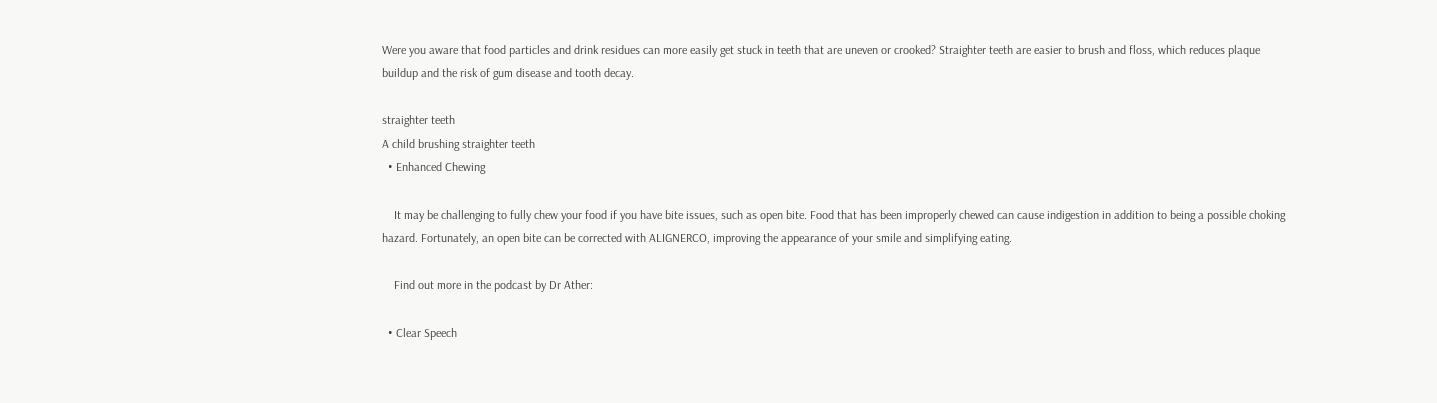Were you aware that food particles and drink residues can more easily get stuck in teeth that are uneven or crooked? Straighter teeth are easier to brush and floss, which reduces plaque buildup and the risk of gum disease and tooth decay.

straighter teeth
A child brushing straighter teeth
  • Enhanced Chewing

    It may be challenging to fully chew your food if you have bite issues, such as open bite. Food that has been improperly chewed can cause indigestion in addition to being a possible choking hazard. Fortunately, an open bite can be corrected with ALIGNERCO, improving the appearance of your smile and simplifying eating.

    Find out more in the podcast by Dr Ather:

  • Clear Speech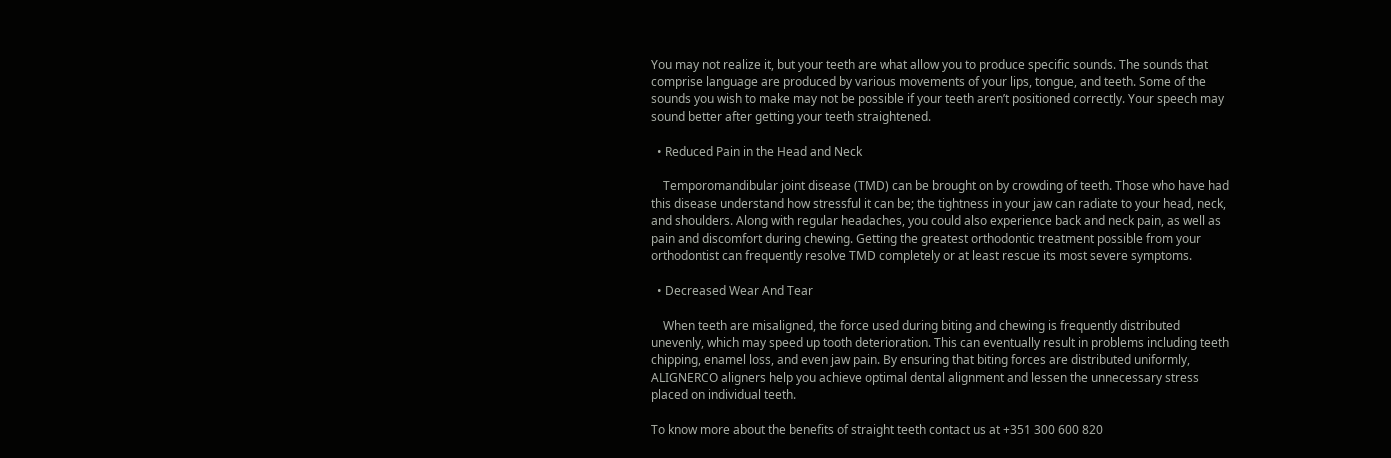You may not realize it, but your teeth are what allow you to produce specific sounds. The sounds that comprise language are produced by various movements of your lips, tongue, and teeth. Some of the sounds you wish to make may not be possible if your teeth aren’t positioned correctly. Your speech may sound better after getting your teeth straightened.

  • Reduced Pain in the Head and Neck

    Temporomandibular joint disease (TMD) can be brought on by crowding of teeth. Those who have had this disease understand how stressful it can be; the tightness in your jaw can radiate to your head, neck, and shoulders. Along with regular headaches, you could also experience back and neck pain, as well as pain and discomfort during chewing. Getting the greatest orthodontic treatment possible from your orthodontist can frequently resolve TMD completely or at least rescue its most severe symptoms.

  • Decreased Wear And Tear

    When teeth are misaligned, the force used during biting and chewing is frequently distributed unevenly, which may speed up tooth deterioration. This can eventually result in problems including teeth chipping, enamel loss, and even jaw pain. By ensuring that biting forces are distributed uniformly, ALIGNERCO aligners help you achieve optimal dental alignment and lessen the unnecessary stress placed on individual teeth.

To know more about the benefits of straight teeth contact us at +351 300 600 820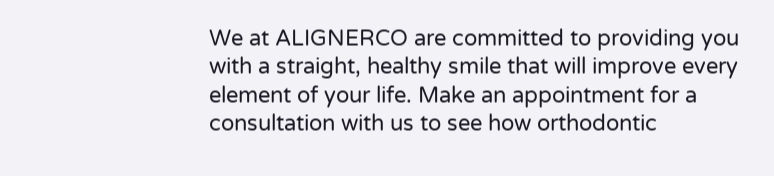We at ALIGNERCO are committed to providing you with a straight, healthy smile that will improve every element of your life. Make an appointment for a consultation with us to see how orthodontic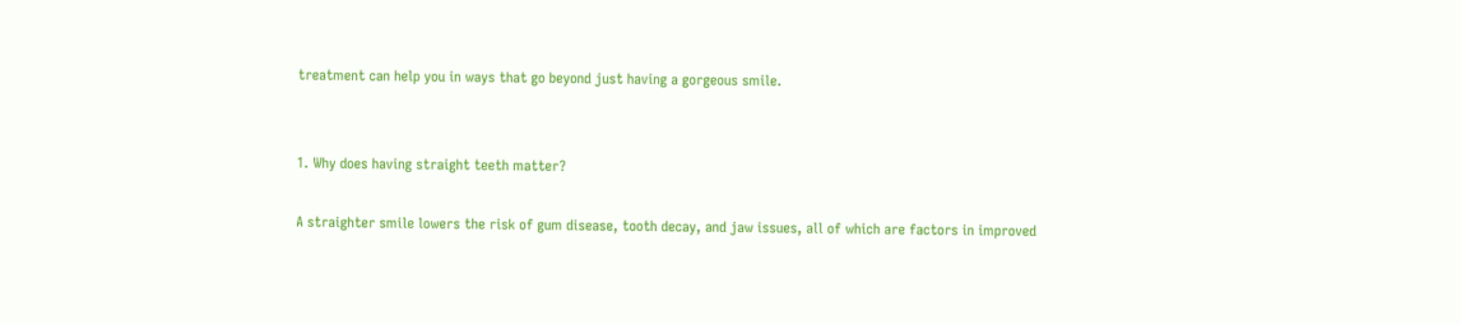treatment can help you in ways that go beyond just having a gorgeous smile.


1. Why does having straight teeth matter?

A straighter smile lowers the risk of gum disease, tooth decay, and jaw issues, all of which are factors in improved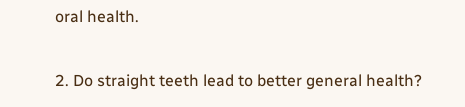oral health.

2. Do straight teeth lead to better general health?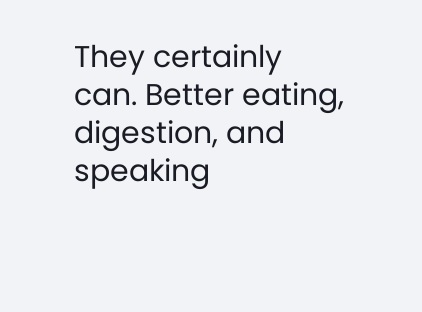They certainly can. Better eating, digestion, and speaking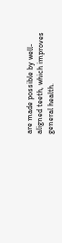are made possible by well-aligned teeth, which improves general health.